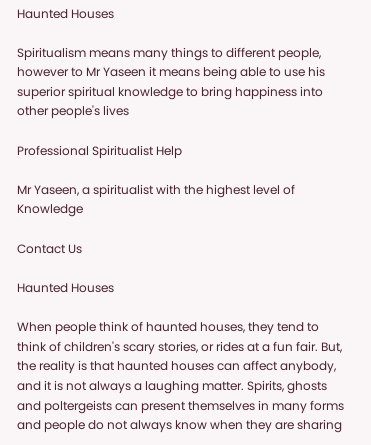Haunted Houses

Spiritualism means many things to different people, however to Mr Yaseen it means being able to use his superior spiritual knowledge to bring happiness into other people's lives

Professional Spiritualist Help

Mr Yaseen, a spiritualist with the highest level of Knowledge

Contact Us

Haunted Houses

When people think of haunted houses, they tend to think of children's scary stories, or rides at a fun fair. But, the reality is that haunted houses can affect anybody, and it is not always a laughing matter. Spirits, ghosts and poltergeists can present themselves in many forms and people do not always know when they are sharing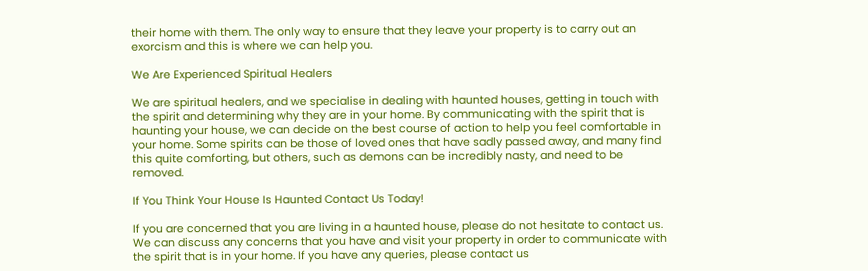their home with them. The only way to ensure that they leave your property is to carry out an exorcism and this is where we can help you.

We Are Experienced Spiritual Healers

We are spiritual healers, and we specialise in dealing with haunted houses, getting in touch with the spirit and determining why they are in your home. By communicating with the spirit that is haunting your house, we can decide on the best course of action to help you feel comfortable in your home. Some spirits can be those of loved ones that have sadly passed away, and many find this quite comforting, but others, such as demons can be incredibly nasty, and need to be removed.

If You Think Your House Is Haunted Contact Us Today!

If you are concerned that you are living in a haunted house, please do not hesitate to contact us. We can discuss any concerns that you have and visit your property in order to communicate with the spirit that is in your home. If you have any queries, please contact us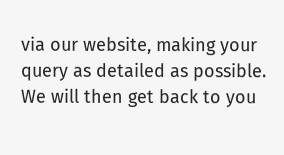via our website, making your query as detailed as possible. We will then get back to you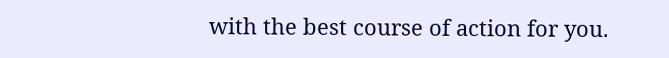with the best course of action for you.